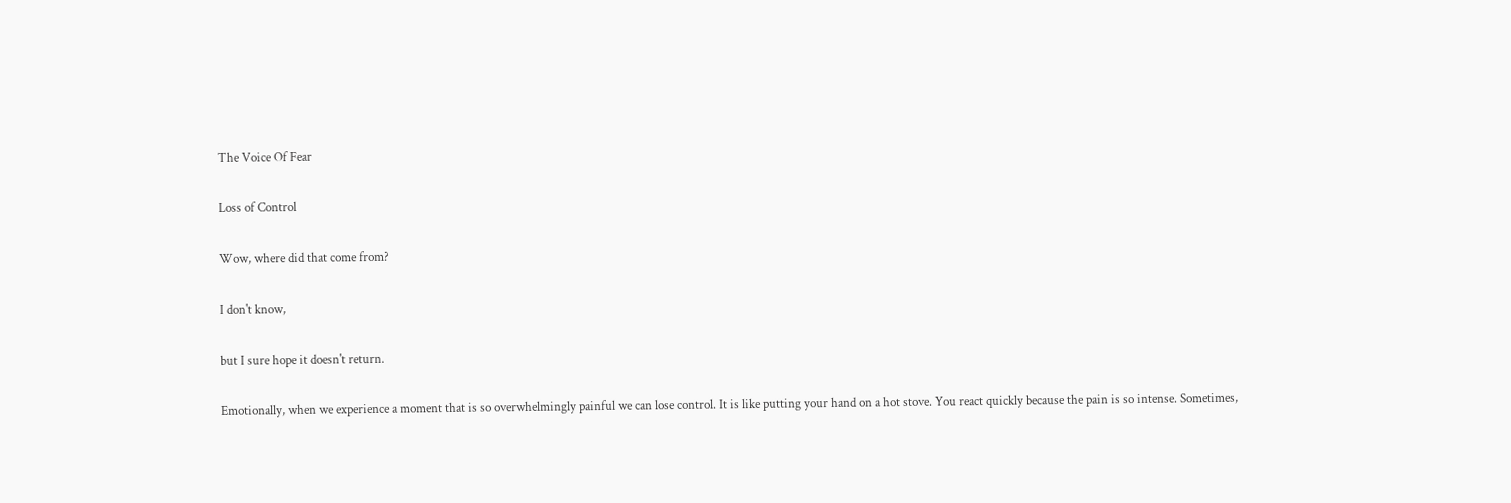The Voice Of Fear

Loss of Control

Wow, where did that come from?

I don't know,

but I sure hope it doesn't return.

Emotionally, when we experience a moment that is so overwhelmingly painful we can lose control. It is like putting your hand on a hot stove. You react quickly because the pain is so intense. Sometimes,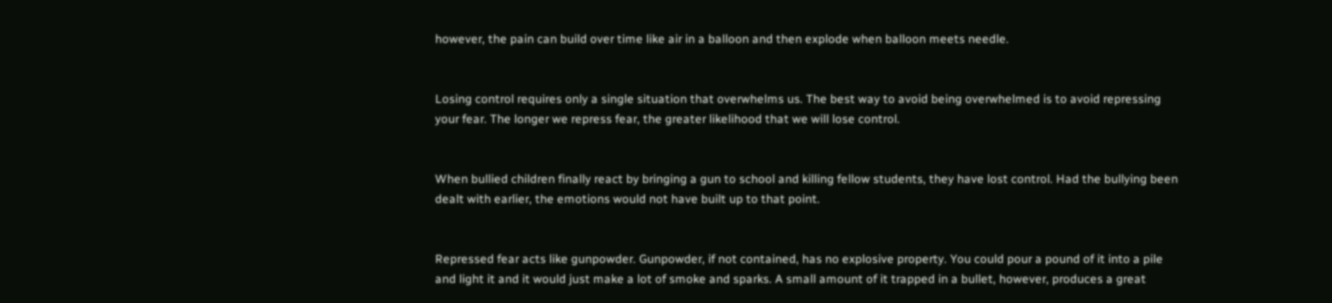however, the pain can build over time like air in a balloon and then explode when balloon meets needle.


Losing control requires only a single situation that overwhelms us. The best way to avoid being overwhelmed is to avoid repressing your fear. The longer we repress fear, the greater likelihood that we will lose control.


When bullied children finally react by bringing a gun to school and killing fellow students, they have lost control. Had the bullying been dealt with earlier, the emotions would not have built up to that point.


Repressed fear acts like gunpowder. Gunpowder, if not contained, has no explosive property. You could pour a pound of it into a pile and light it and it would just make a lot of smoke and sparks. A small amount of it trapped in a bullet, however, produces a great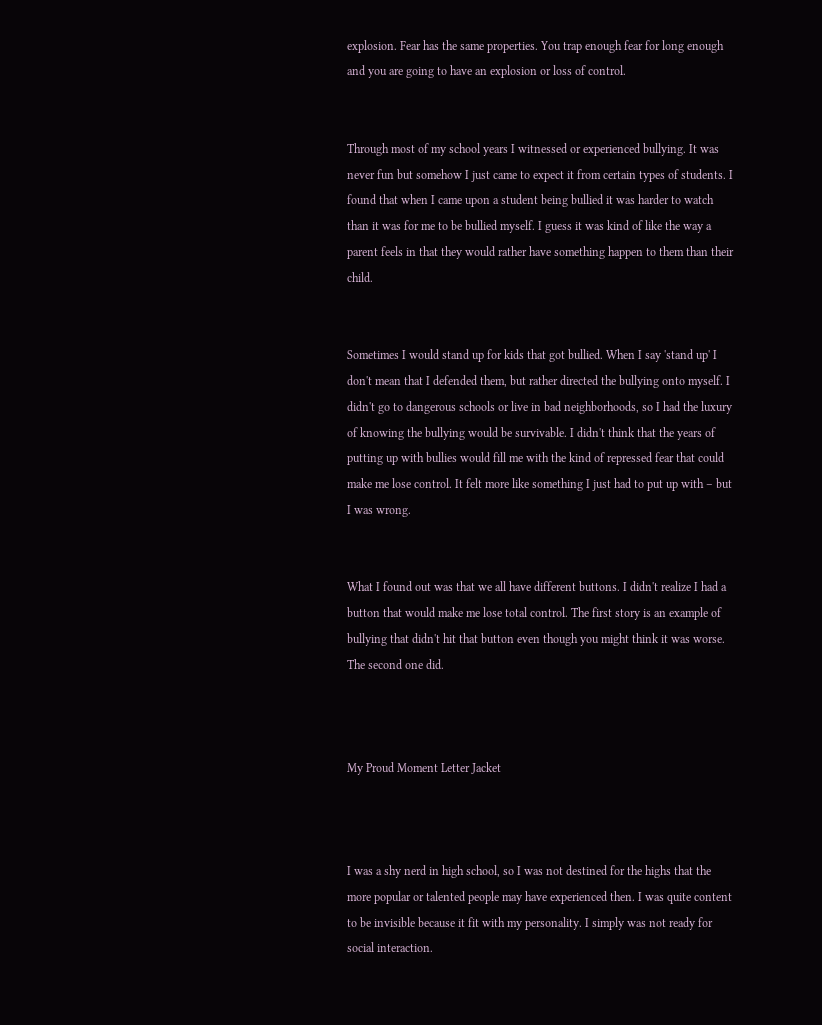explosion. Fear has the same properties. You trap enough fear for long enough and you are going to have an explosion or loss of control.


Through most of my school years I witnessed or experienced bullying. It was never fun but somehow I just came to expect it from certain types of students. I found that when I came upon a student being bullied it was harder to watch than it was for me to be bullied myself. I guess it was kind of like the way a parent feels in that they would rather have something happen to them than their child.


Sometimes I would stand up for kids that got bullied. When I say 'stand up' I don't mean that I defended them, but rather directed the bullying onto myself. I didn't go to dangerous schools or live in bad neighborhoods, so I had the luxury of knowing the bullying would be survivable. I didn't think that the years of putting up with bullies would fill me with the kind of repressed fear that could make me lose control. It felt more like something I just had to put up with – but  I was wrong.


What I found out was that we all have different buttons. I didn't realize I had a button that would make me lose total control. The first story is an example of bullying that didn't hit that button even though you might think it was worse. The second one did.



My Proud Moment Letter Jacket



I was a shy nerd in high school, so I was not destined for the highs that the more popular or talented people may have experienced then. I was quite content to be invisible because it fit with my personality. I simply was not ready for social interaction.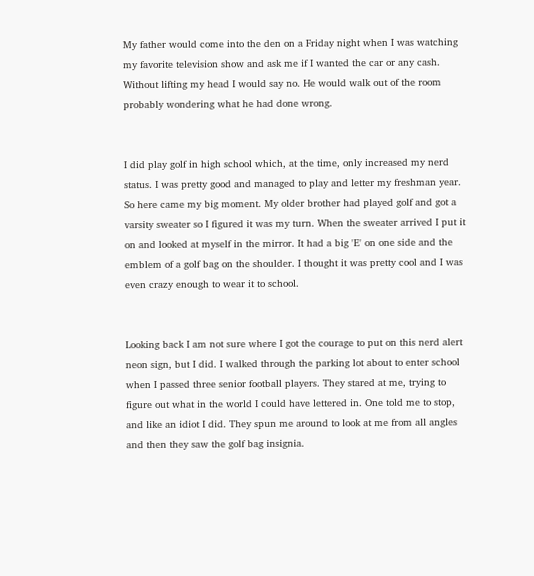My father would come into the den on a Friday night when I was watching my favorite television show and ask me if I wanted the car or any cash. Without lifting my head I would say no. He would walk out of the room probably wondering what he had done wrong.


I did play golf in high school which, at the time, only increased my nerd status. I was pretty good and managed to play and letter my freshman year. So here came my big moment. My older brother had played golf and got a varsity sweater so I figured it was my turn. When the sweater arrived I put it on and looked at myself in the mirror. It had a big 'E' on one side and the emblem of a golf bag on the shoulder. I thought it was pretty cool and I was even crazy enough to wear it to school.


Looking back I am not sure where I got the courage to put on this nerd alert neon sign, but I did. I walked through the parking lot about to enter school when I passed three senior football players. They stared at me, trying to figure out what in the world I could have lettered in. One told me to stop, and like an idiot I did. They spun me around to look at me from all angles and then they saw the golf bag insignia.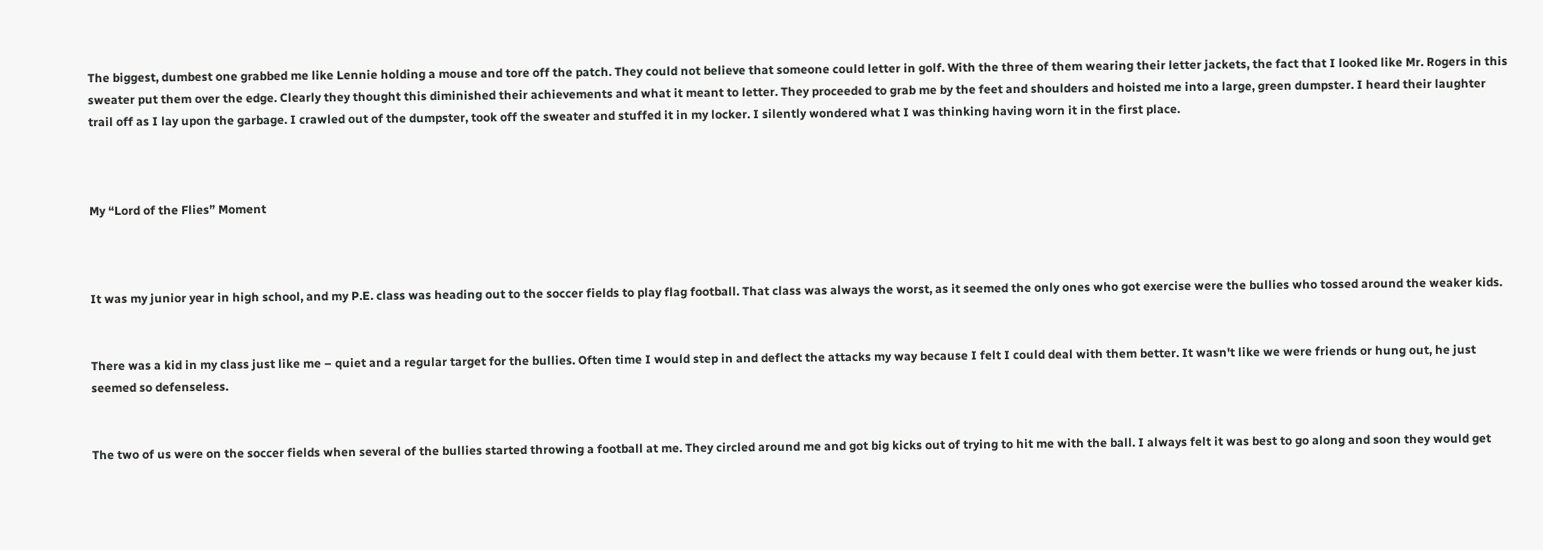The biggest, dumbest one grabbed me like Lennie holding a mouse and tore off the patch. They could not believe that someone could letter in golf. With the three of them wearing their letter jackets, the fact that I looked like Mr. Rogers in this sweater put them over the edge. Clearly they thought this diminished their achievements and what it meant to letter. They proceeded to grab me by the feet and shoulders and hoisted me into a large, green dumpster. I heard their laughter trail off as I lay upon the garbage. I crawled out of the dumpster, took off the sweater and stuffed it in my locker. I silently wondered what I was thinking having worn it in the first place.



My “Lord of the Flies” Moment



It was my junior year in high school, and my P.E. class was heading out to the soccer fields to play flag football. That class was always the worst, as it seemed the only ones who got exercise were the bullies who tossed around the weaker kids.


There was a kid in my class just like me – quiet and a regular target for the bullies. Often time I would step in and deflect the attacks my way because I felt I could deal with them better. It wasn't like we were friends or hung out, he just seemed so defenseless.


The two of us were on the soccer fields when several of the bullies started throwing a football at me. They circled around me and got big kicks out of trying to hit me with the ball. I always felt it was best to go along and soon they would get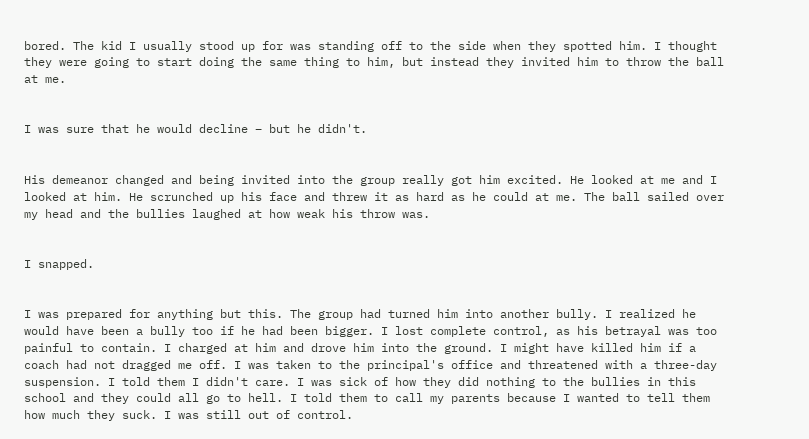bored. The kid I usually stood up for was standing off to the side when they spotted him. I thought they were going to start doing the same thing to him, but instead they invited him to throw the ball at me.


I was sure that he would decline – but he didn't.


His demeanor changed and being invited into the group really got him excited. He looked at me and I looked at him. He scrunched up his face and threw it as hard as he could at me. The ball sailed over my head and the bullies laughed at how weak his throw was.


I snapped.


I was prepared for anything but this. The group had turned him into another bully. I realized he would have been a bully too if he had been bigger. I lost complete control, as his betrayal was too painful to contain. I charged at him and drove him into the ground. I might have killed him if a coach had not dragged me off. I was taken to the principal's office and threatened with a three-day suspension. I told them I didn't care. I was sick of how they did nothing to the bullies in this school and they could all go to hell. I told them to call my parents because I wanted to tell them how much they suck. I was still out of control.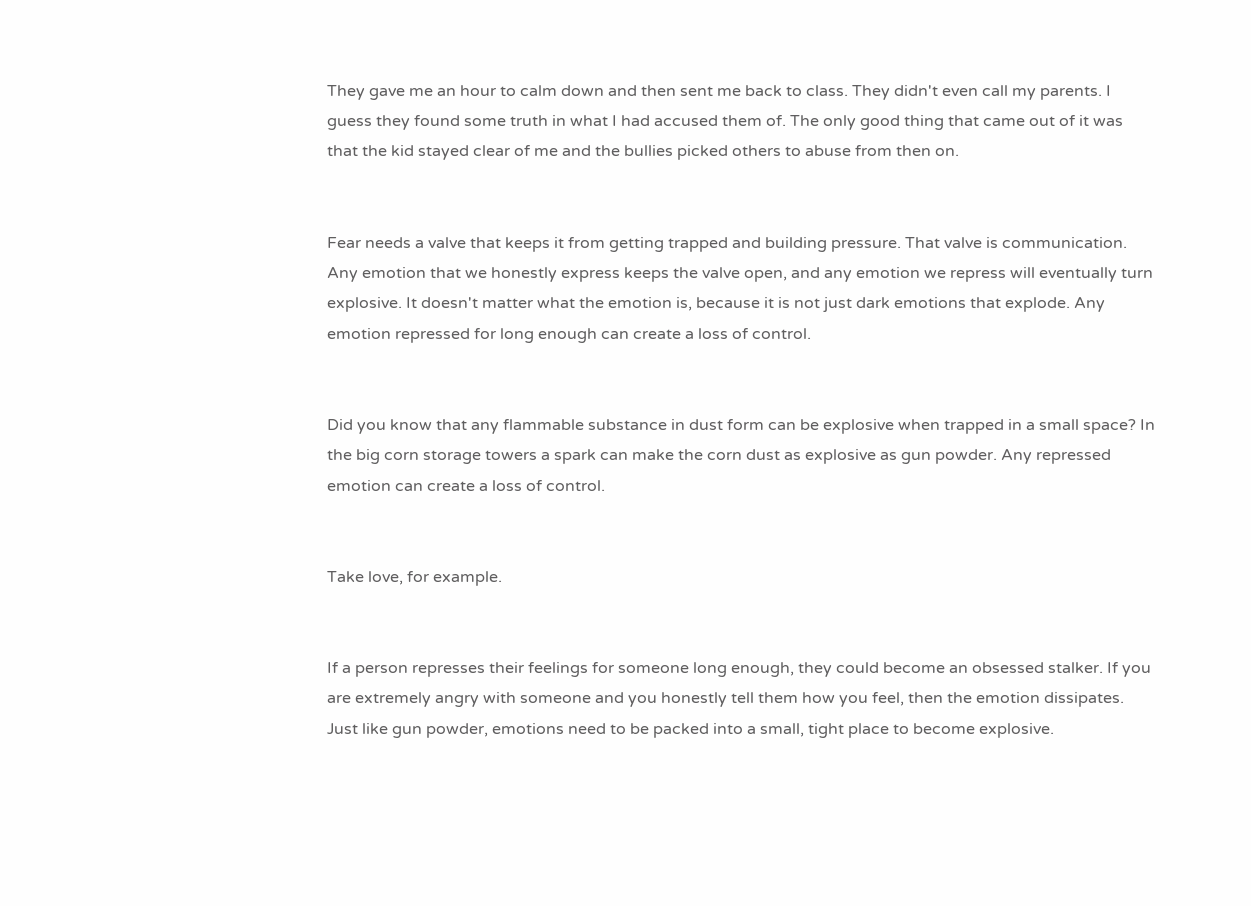They gave me an hour to calm down and then sent me back to class. They didn't even call my parents. I guess they found some truth in what I had accused them of. The only good thing that came out of it was that the kid stayed clear of me and the bullies picked others to abuse from then on.


Fear needs a valve that keeps it from getting trapped and building pressure. That valve is communication. Any emotion that we honestly express keeps the valve open, and any emotion we repress will eventually turn explosive. It doesn't matter what the emotion is, because it is not just dark emotions that explode. Any emotion repressed for long enough can create a loss of control.


Did you know that any flammable substance in dust form can be explosive when trapped in a small space? In the big corn storage towers a spark can make the corn dust as explosive as gun powder. Any repressed emotion can create a loss of control.


Take love, for example.


If a person represses their feelings for someone long enough, they could become an obsessed stalker. If you are extremely angry with someone and you honestly tell them how you feel, then the emotion dissipates. Just like gun powder, emotions need to be packed into a small, tight place to become explosive.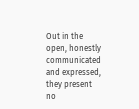Out in the open, honestly communicated and expressed, they present no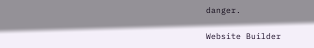danger.

Website Builder